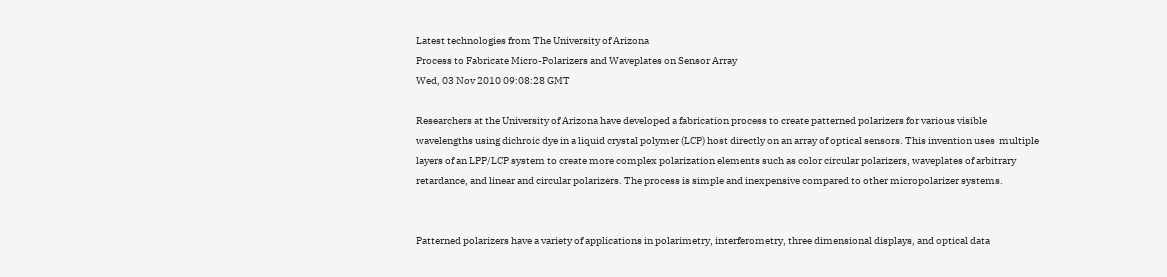Latest technologies from The University of Arizona
Process to Fabricate Micro-Polarizers and Waveplates on Sensor Array
Wed, 03 Nov 2010 09:08:28 GMT

Researchers at the University of Arizona have developed a fabrication process to create patterned polarizers for various visible wavelengths using dichroic dye in a liquid crystal polymer (LCP) host directly on an array of optical sensors. This invention uses  multiple layers of an LPP/LCP system to create more complex polarization elements such as color circular polarizers, waveplates of arbitrary retardance, and linear and circular polarizers. The process is simple and inexpensive compared to other micropolarizer systems.


Patterned polarizers have a variety of applications in polarimetry, interferometry, three dimensional displays, and optical data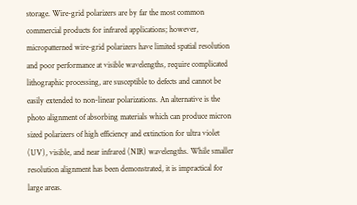storage. Wire-grid polarizers are by far the most common commercial products for infrared applications; however, micropatterned wire-grid polarizers have limited spatial resolution and poor performance at visible wavelengths, require complicated lithographic processing, are susceptible to defects and cannot be easily extended to non-linear polarizations. An alternative is the photo alignment of absorbing materials which can produce micron sized polarizers of high efficiency and extinction for ultra violet (UV), visible, and near infrared (NIR) wavelengths. While smaller resolution alignment has been demonstrated, it is impractical for large areas.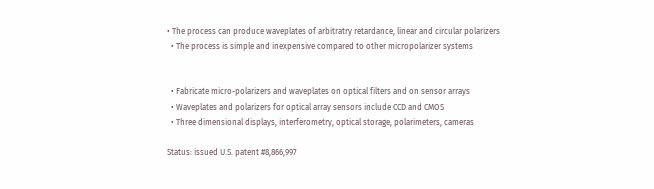• The process can produce waveplates of arbitratry retardance, linear and circular polarizers
  • The process is simple and inexpensive compared to other micropolarizer systems


  • Fabricate micro-polarizers and waveplates on optical filters and on sensor arrays
  • Waveplates and polarizers for optical array sensors include CCD and CMOS
  • Three dimensional displays, interferometry, optical storage, polarimeters, cameras

Status: issued U.S. patent #8,866,997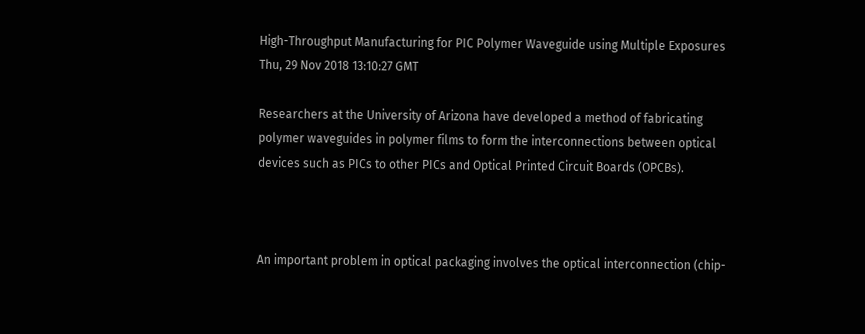High-Throughput Manufacturing for PIC Polymer Waveguide using Multiple Exposures
Thu, 29 Nov 2018 13:10:27 GMT

Researchers at the University of Arizona have developed a method of fabricating polymer waveguides in polymer films to form the interconnections between optical devices such as PICs to other PICs and Optical Printed Circuit Boards (OPCBs).



An important problem in optical packaging involves the optical interconnection (chip-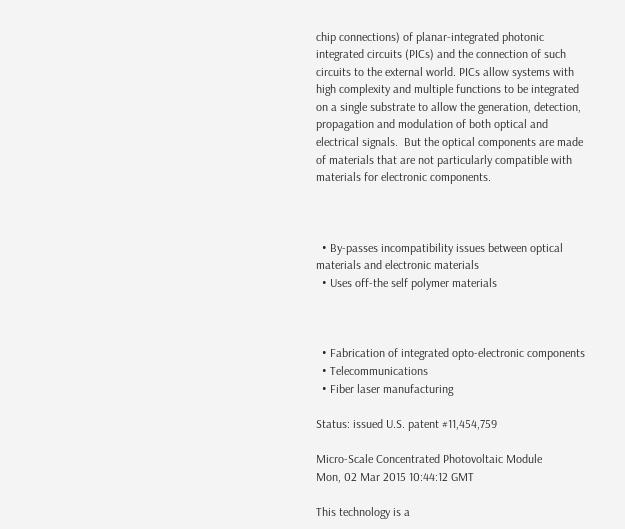chip connections) of planar-integrated photonic integrated circuits (PICs) and the connection of such circuits to the external world. PICs allow systems with high complexity and multiple functions to be integrated on a single substrate to allow the generation, detection, propagation and modulation of both optical and electrical signals.  But the optical components are made of materials that are not particularly compatible with materials for electronic components.



  • By-passes incompatibility issues between optical materials and electronic materials
  • Uses off-the self polymer materials



  • Fabrication of integrated opto-electronic components
  • Telecommunications
  • Fiber laser manufacturing

Status: issued U.S. patent #11,454,759

Micro-Scale Concentrated Photovoltaic Module
Mon, 02 Mar 2015 10:44:12 GMT

This technology is a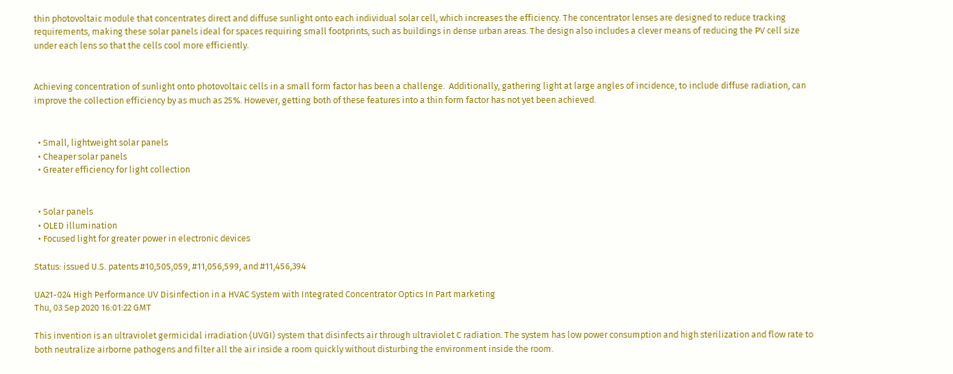thin photovoltaic module that concentrates direct and diffuse sunlight onto each individual solar cell, which increases the efficiency. The concentrator lenses are designed to reduce tracking requirements, making these solar panels ideal for spaces requiring small footprints, such as buildings in dense urban areas. The design also includes a clever means of reducing the PV cell size under each lens so that the cells cool more efficiently.


Achieving concentration of sunlight onto photovoltaic cells in a small form factor has been a challenge.  Additionally, gathering light at large angles of incidence, to include diffuse radiation, can improve the collection efficiency by as much as 25%. However, getting both of these features into a thin form factor has not yet been achieved.


  • Small, lightweight solar panels
  • Cheaper solar panels
  • Greater efficiency for light collection


  • Solar panels
  • OLED illumination
  • Focused light for greater power in electronic devices

Status: issued U.S. patents #10,505,059, #11,056,599, and #11,456,394

UA21-024 High Performance UV Disinfection in a HVAC System with Integrated Concentrator Optics In Part marketing
Thu, 03 Sep 2020 16:01:22 GMT

This invention is an ultraviolet germicidal irradiation (UVGI) system that disinfects air through ultraviolet C radiation. The system has low power consumption and high sterilization and flow rate to both neutralize airborne pathogens and filter all the air inside a room quickly without disturbing the environment inside the room.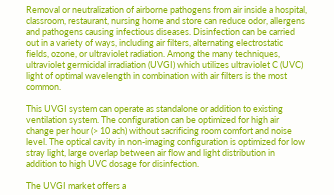Removal or neutralization of airborne pathogens from air inside a hospital, classroom, restaurant, nursing home and store can reduce odor, allergens and pathogens causing infectious diseases. Disinfection can be carried out in a variety of ways, including air filters, alternating electrostatic fields, ozone, or ultraviolet radiation. Among the many techniques, ultraviolet germicidal irradiation (UVGI) which utilizes ultraviolet C (UVC) light of optimal wavelength in combination with air filters is the most common.

This UVGI system can operate as standalone or addition to existing ventilation system. The configuration can be optimized for high air change per hour (> 10 ach) without sacrificing room comfort and noise level. The optical cavity in non-imaging configuration is optimized for low stray light, large overlap between air flow and light distribution in addition to high UVC dosage for disinfection.

The UVGI market offers a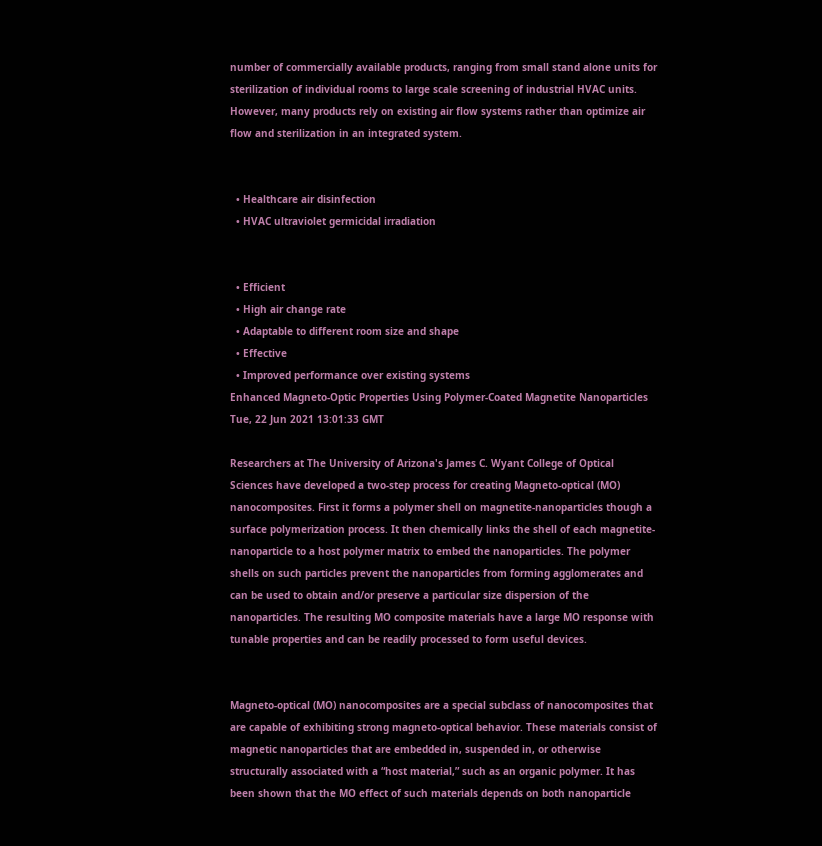number of commercially available products, ranging from small stand alone units for sterilization of individual rooms to large scale screening of industrial HVAC units. However, many products rely on existing air flow systems rather than optimize air flow and sterilization in an integrated system.


  • Healthcare air disinfection
  • HVAC ultraviolet germicidal irradiation


  • Efficient
  • High air change rate
  • Adaptable to different room size and shape
  • Effective
  • Improved performance over existing systems
Enhanced Magneto-Optic Properties Using Polymer-Coated Magnetite Nanoparticles
Tue, 22 Jun 2021 13:01:33 GMT

Researchers at The University of Arizona's James C. Wyant College of Optical Sciences have developed a two-step process for creating Magneto-optical (MO) nanocomposites. First it forms a polymer shell on magnetite-nanoparticles though a surface polymerization process. It then chemically links the shell of each magnetite-nanoparticle to a host polymer matrix to embed the nanoparticles. The polymer shells on such particles prevent the nanoparticles from forming agglomerates and can be used to obtain and/or preserve a particular size dispersion of the nanoparticles. The resulting MO composite materials have a large MO response with tunable properties and can be readily processed to form useful devices.


Magneto-optical (MO) nanocomposites are a special subclass of nanocomposites that are capable of exhibiting strong magneto-optical behavior. These materials consist of magnetic nanoparticles that are embedded in, suspended in, or otherwise structurally associated with a “host material,” such as an organic polymer. It has been shown that the MO effect of such materials depends on both nanoparticle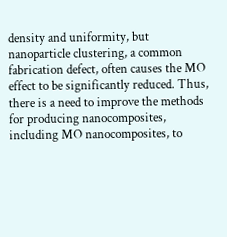density and uniformity, but nanoparticle clustering, a common fabrication defect, often causes the MO effect to be significantly reduced. Thus, there is a need to improve the methods for producing nanocomposites, including MO nanocomposites, to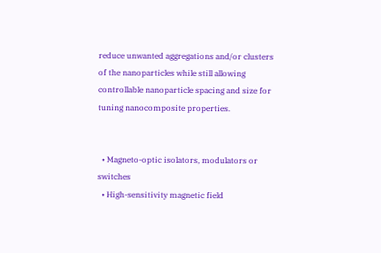reduce unwanted aggregations and/or clusters of the nanoparticles while still allowing controllable nanoparticle spacing and size for tuning nanocomposite properties.


  • Magneto-optic isolators, modulators or switches
  • High-sensitivity magnetic field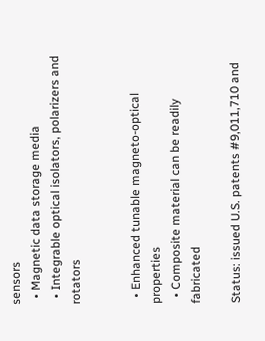sensors
  • Magnetic data storage media
  • Integrable optical isolators, polarizers and rotators


  • Enhanced tunable magneto-optical properties
  • Composite material can be readily fabricated

Status: issued U.S. patents #9,011,710 and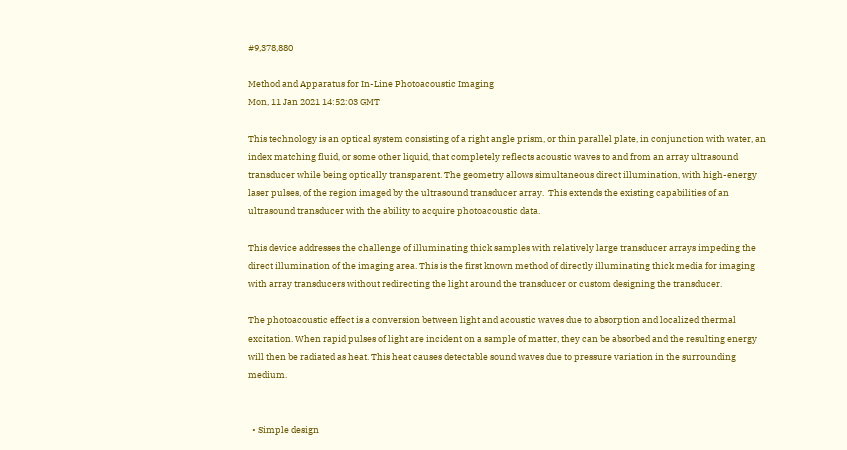#9,378,880

Method and Apparatus for In-Line Photoacoustic Imaging
Mon, 11 Jan 2021 14:52:03 GMT

This technology is an optical system consisting of a right angle prism, or thin parallel plate, in conjunction with water, an index matching fluid, or some other liquid, that completely reflects acoustic waves to and from an array ultrasound transducer while being optically transparent. The geometry allows simultaneous direct illumination, with high-energy laser pulses, of the region imaged by the ultrasound transducer array.  This extends the existing capabilities of an ultrasound transducer with the ability to acquire photoacoustic data.

This device addresses the challenge of illuminating thick samples with relatively large transducer arrays impeding the direct illumination of the imaging area. This is the first known method of directly illuminating thick media for imaging with array transducers without redirecting the light around the transducer or custom designing the transducer.

The photoacoustic effect is a conversion between light and acoustic waves due to absorption and localized thermal excitation. When rapid pulses of light are incident on a sample of matter, they can be absorbed and the resulting energy will then be radiated as heat. This heat causes detectable sound waves due to pressure variation in the surrounding medium.


  • Simple design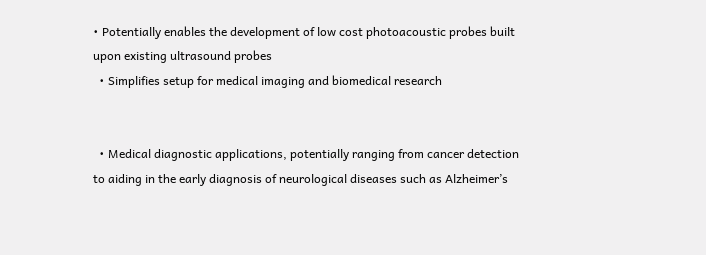• Potentially enables the development of low cost photoacoustic probes built upon existing ultrasound probes
  • Simplifies setup for medical imaging and biomedical research


  • Medical diagnostic applications, potentially ranging from cancer detection to aiding in the early diagnosis of neurological diseases such as Alzheimer’s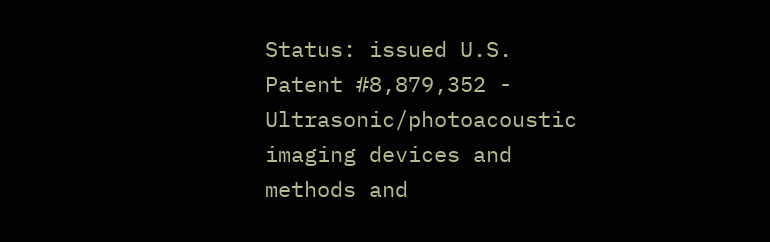Status: issued U.S. Patent #8,879,352 - Ultrasonic/photoacoustic imaging devices and methods and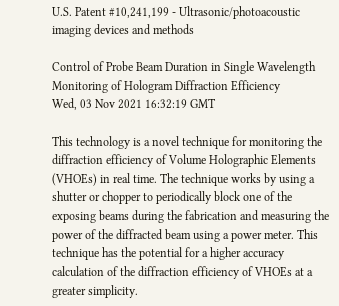U.S. Patent #10,241,199 - Ultrasonic/photoacoustic imaging devices and methods

Control of Probe Beam Duration in Single Wavelength Monitoring of Hologram Diffraction Efficiency
Wed, 03 Nov 2021 16:32:19 GMT

This technology is a novel technique for monitoring the diffraction efficiency of Volume Holographic Elements (VHOEs) in real time. The technique works by using a shutter or chopper to periodically block one of the exposing beams during the fabrication and measuring the power of the diffracted beam using a power meter. This technique has the potential for a higher accuracy calculation of the diffraction efficiency of VHOEs at a greater simplicity.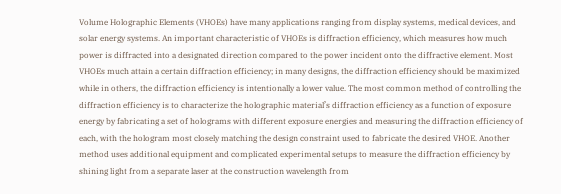Volume Holographic Elements (VHOEs) have many applications ranging from display systems, medical devices, and solar energy systems. An important characteristic of VHOEs is diffraction efficiency, which measures how much power is diffracted into a designated direction compared to the power incident onto the diffractive element. Most VHOEs much attain a certain diffraction efficiency; in many designs, the diffraction efficiency should be maximized while in others, the diffraction efficiency is intentionally a lower value. The most common method of controlling the diffraction efficiency is to characterize the holographic material’s diffraction efficiency as a function of exposure energy by fabricating a set of holograms with different exposure energies and measuring the diffraction efficiency of each, with the hologram most closely matching the design constraint used to fabricate the desired VHOE. Another method uses additional equipment and complicated experimental setups to measure the diffraction efficiency by shining light from a separate laser at the construction wavelength from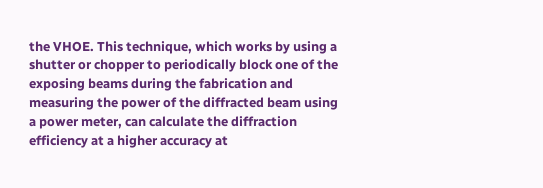the VHOE. This technique, which works by using a shutter or chopper to periodically block one of the exposing beams during the fabrication and measuring the power of the diffracted beam using a power meter, can calculate the diffraction efficiency at a higher accuracy at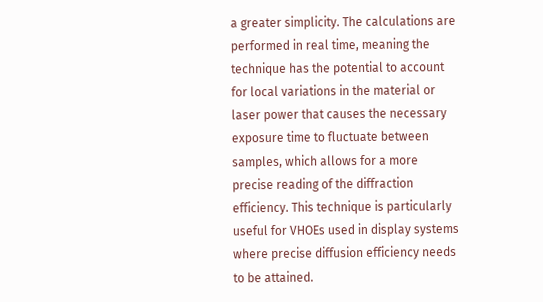a greater simplicity. The calculations are performed in real time, meaning the technique has the potential to account for local variations in the material or laser power that causes the necessary exposure time to fluctuate between samples, which allows for a more precise reading of the diffraction efficiency. This technique is particularly useful for VHOEs used in display systems where precise diffusion efficiency needs to be attained.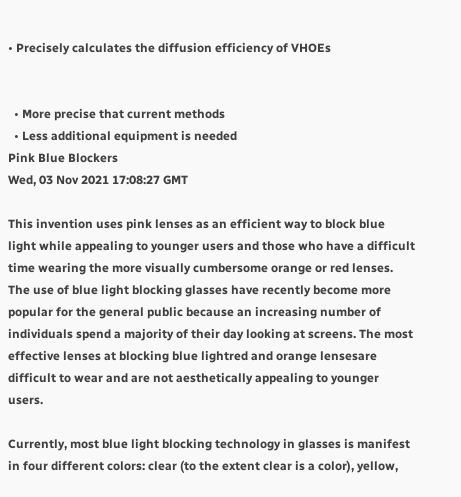• Precisely calculates the diffusion efficiency of VHOEs


  • More precise that current methods
  • Less additional equipment is needed
Pink Blue Blockers
Wed, 03 Nov 2021 17:08:27 GMT

This invention uses pink lenses as an efficient way to block blue light while appealing to younger users and those who have a difficult time wearing the more visually cumbersome orange or red lenses. The use of blue light blocking glasses have recently become more popular for the general public because an increasing number of individuals spend a majority of their day looking at screens. The most effective lenses at blocking blue lightred and orange lensesare difficult to wear and are not aesthetically appealing to younger users.

Currently, most blue light blocking technology in glasses is manifest in four different colors: clear (to the extent clear is a color), yellow,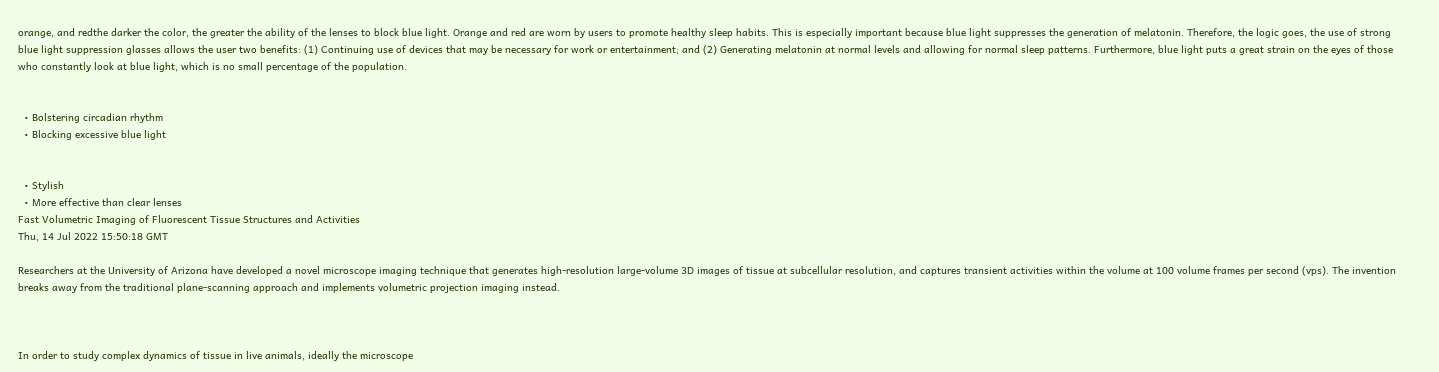orange, and redthe darker the color, the greater the ability of the lenses to block blue light. Orange and red are worn by users to promote healthy sleep habits. This is especially important because blue light suppresses the generation of melatonin. Therefore, the logic goes, the use of strong blue light suppression glasses allows the user two benefits: (1) Continuing use of devices that may be necessary for work or entertainment; and (2) Generating melatonin at normal levels and allowing for normal sleep patterns. Furthermore, blue light puts a great strain on the eyes of those who constantly look at blue light, which is no small percentage of the population.


  • Bolstering circadian rhythm
  • Blocking excessive blue light


  • Stylish
  • More effective than clear lenses
Fast Volumetric Imaging of Fluorescent Tissue Structures and Activities
Thu, 14 Jul 2022 15:50:18 GMT

Researchers at the University of Arizona have developed a novel microscope imaging technique that generates high-resolution large-volume 3D images of tissue at subcellular resolution, and captures transient activities within the volume at 100 volume frames per second (vps). The invention breaks away from the traditional plane-scanning approach and implements volumetric projection imaging instead.



In order to study complex dynamics of tissue in live animals, ideally the microscope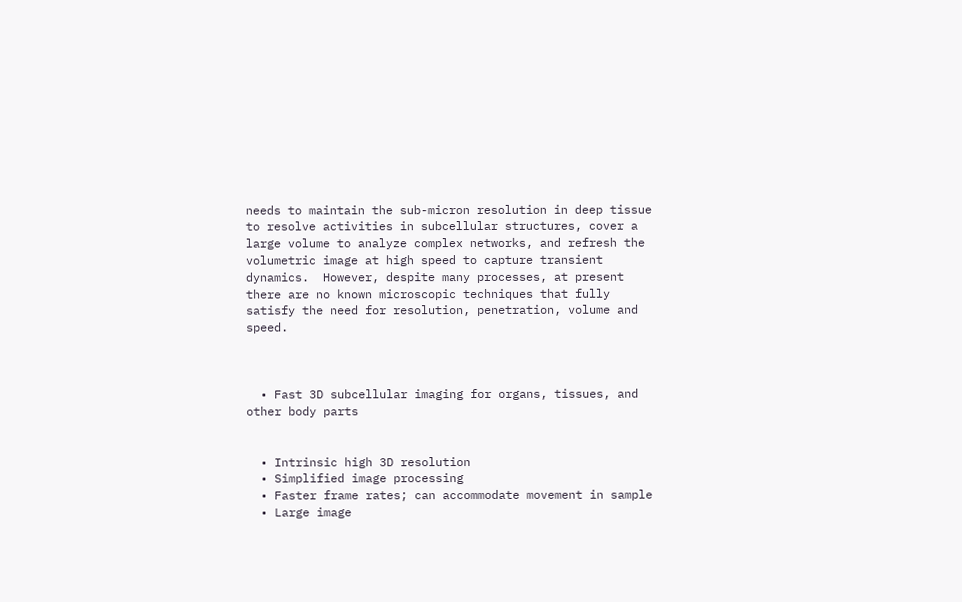needs to maintain the sub-micron resolution in deep tissue to resolve activities in subcellular structures, cover a large volume to analyze complex networks, and refresh the volumetric image at high speed to capture transient dynamics.  However, despite many processes, at present there are no known microscopic techniques that fully satisfy the need for resolution, penetration, volume and speed.



  • Fast 3D subcellular imaging for organs, tissues, and other body parts


  • Intrinsic high 3D resolution
  • Simplified image processing
  • Faster frame rates; can accommodate movement in sample
  • Large image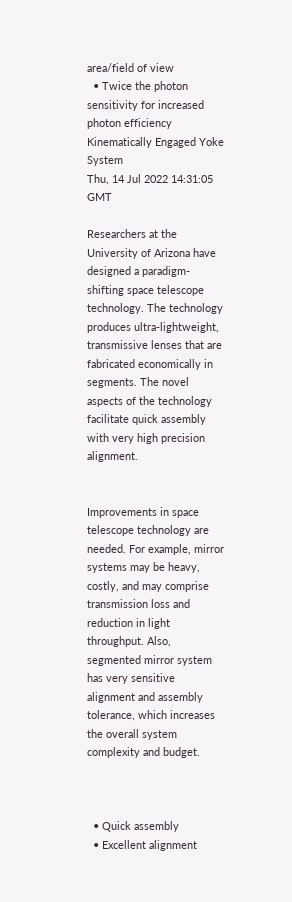area/field of view
  • Twice the photon sensitivity for increased photon efficiency
Kinematically Engaged Yoke System
Thu, 14 Jul 2022 14:31:05 GMT

Researchers at the University of Arizona have designed a paradigm-shifting space telescope technology. The technology produces ultra-lightweight, transmissive lenses that are fabricated economically in segments. The novel aspects of the technology facilitate quick assembly with very high precision alignment.


Improvements in space telescope technology are needed. For example, mirror systems may be heavy, costly, and may comprise transmission loss and reduction in light throughput. Also, segmented mirror system has very sensitive alignment and assembly tolerance, which increases the overall system complexity and budget.



  • Quick assembly
  • Excellent alignment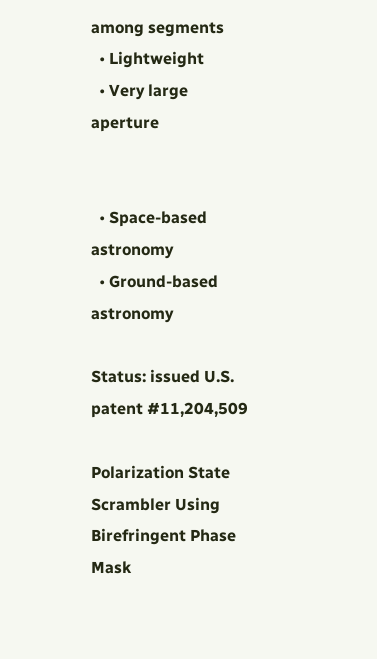among segments
  • Lightweight
  • Very large aperture


  • Space-based astronomy
  • Ground-based astronomy

Status: issued U.S. patent #11,204,509

Polarization State Scrambler Using Birefringent Phase Mask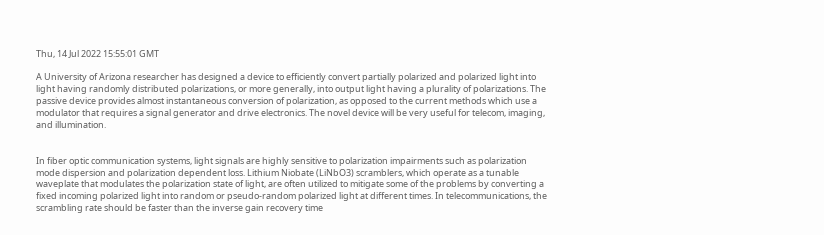Thu, 14 Jul 2022 15:55:01 GMT

A University of Arizona researcher has designed a device to efficiently convert partially polarized and polarized light into light having randomly distributed polarizations, or more generally, into output light having a plurality of polarizations. The passive device provides almost instantaneous conversion of polarization, as opposed to the current methods which use a modulator that requires a signal generator and drive electronics. The novel device will be very useful for telecom, imaging, and illumination.


In fiber optic communication systems, light signals are highly sensitive to polarization impairments such as polarization mode dispersion and polarization dependent loss. Lithium Niobate (LiNbO3) scramblers, which operate as a tunable waveplate that modulates the polarization state of light, are often utilized to mitigate some of the problems by converting a fixed incoming polarized light into random or pseudo-random polarized light at different times. In telecommunications, the scrambling rate should be faster than the inverse gain recovery time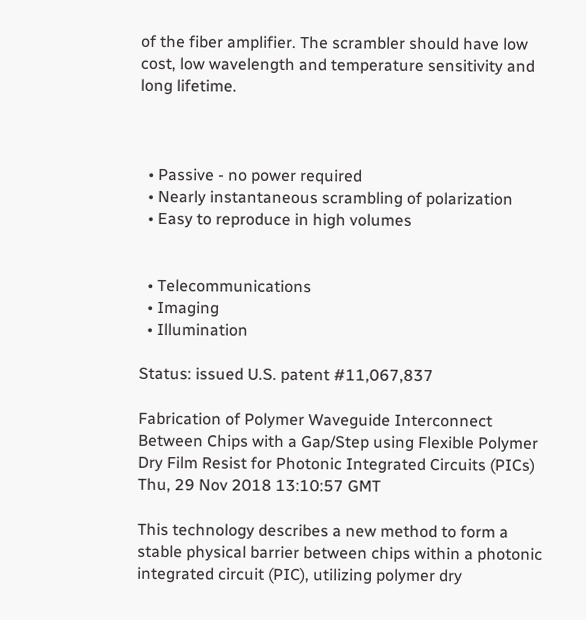of the fiber amplifier. The scrambler should have low cost, low wavelength and temperature sensitivity and long lifetime.



  • Passive - no power required
  • Nearly instantaneous scrambling of polarization
  • Easy to reproduce in high volumes


  • Telecommunications
  • Imaging
  • Illumination

Status: issued U.S. patent #11,067,837

Fabrication of Polymer Waveguide Interconnect Between Chips with a Gap/Step using Flexible Polymer Dry Film Resist for Photonic Integrated Circuits (PICs)
Thu, 29 Nov 2018 13:10:57 GMT

This technology describes a new method to form a stable physical barrier between chips within a photonic integrated circuit (PIC), utilizing polymer dry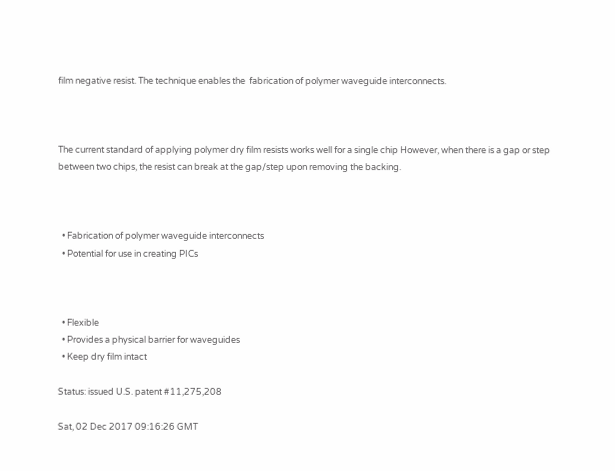film negative resist. The technique enables the  fabrication of polymer waveguide interconnects.



The current standard of applying polymer dry film resists works well for a single chip However, when there is a gap or step between two chips, the resist can break at the gap/step upon removing the backing.



  • Fabrication of polymer waveguide interconnects
  • Potential for use in creating PICs



  • Flexible
  • Provides a physical barrier for waveguides
  • Keep dry film intact

Status: issued U.S. patent #11,275,208

Sat, 02 Dec 2017 09:16:26 GMT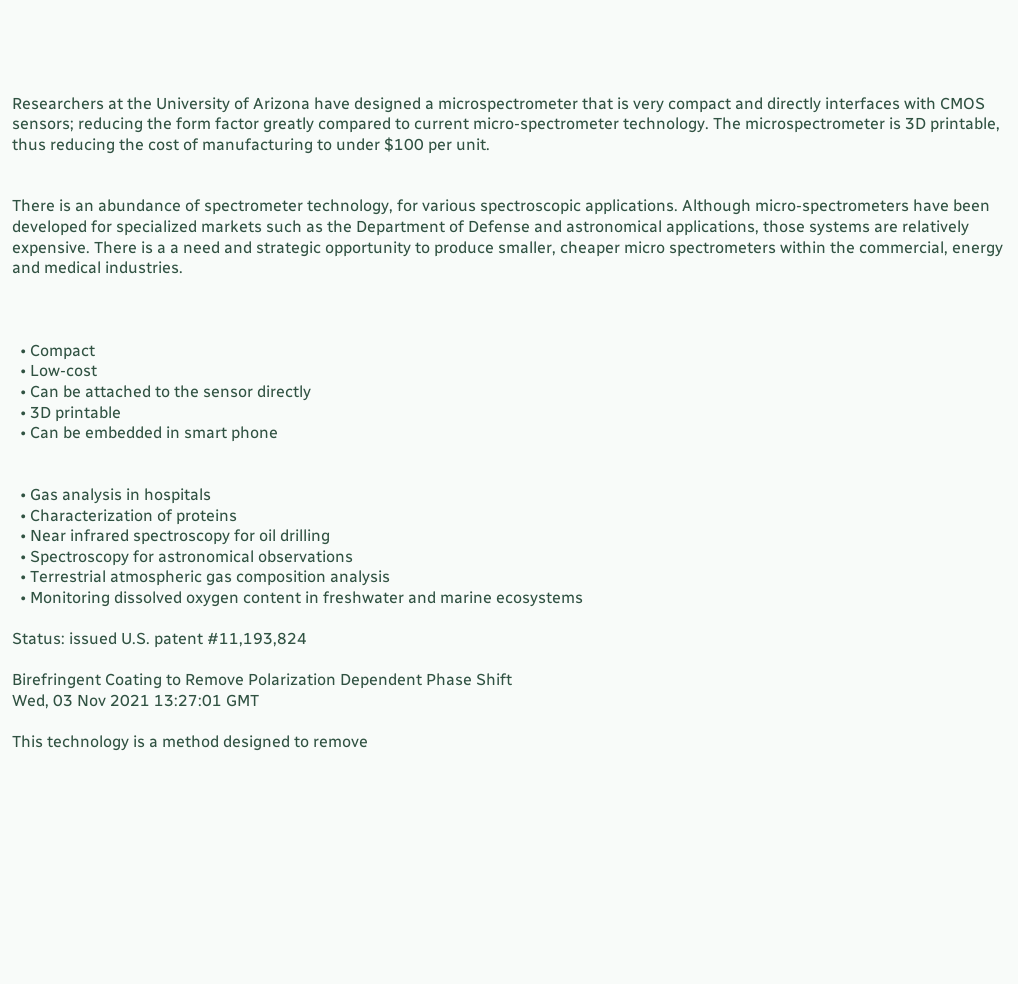Researchers at the University of Arizona have designed a microspectrometer that is very compact and directly interfaces with CMOS sensors; reducing the form factor greatly compared to current micro-spectrometer technology. The microspectrometer is 3D printable, thus reducing the cost of manufacturing to under $100 per unit.


There is an abundance of spectrometer technology, for various spectroscopic applications. Although micro-spectrometers have been developed for specialized markets such as the Department of Defense and astronomical applications, those systems are relatively expensive. There is a a need and strategic opportunity to produce smaller, cheaper micro spectrometers within the commercial, energy and medical industries.



  • Compact
  • Low-cost
  • Can be attached to the sensor directly
  • 3D printable
  • Can be embedded in smart phone


  • Gas analysis in hospitals
  • Characterization of proteins
  • Near infrared spectroscopy for oil drilling
  • Spectroscopy for astronomical observations
  • Terrestrial atmospheric gas composition analysis
  • Monitoring dissolved oxygen content in freshwater and marine ecosystems

Status: issued U.S. patent #11,193,824

Birefringent Coating to Remove Polarization Dependent Phase Shift
Wed, 03 Nov 2021 13:27:01 GMT

This technology is a method designed to remove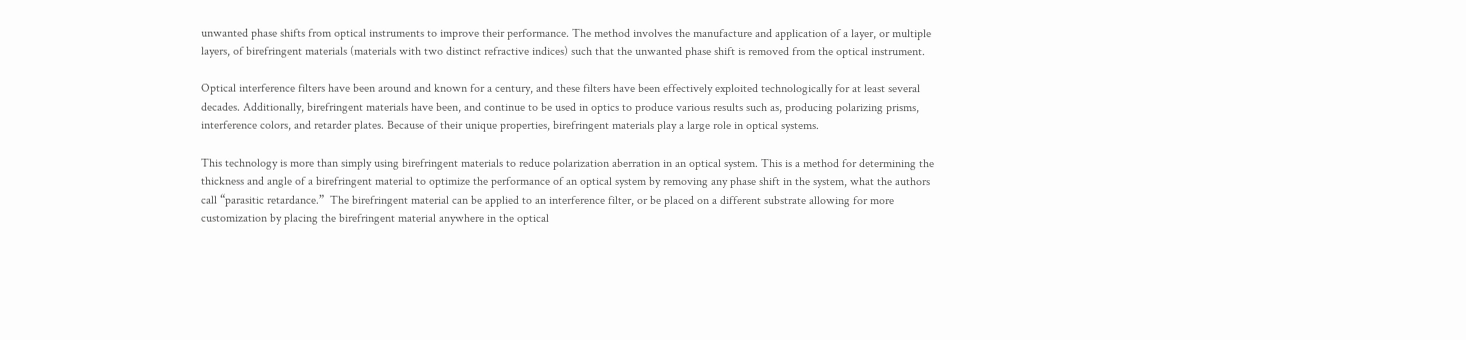unwanted phase shifts from optical instruments to improve their performance. The method involves the manufacture and application of a layer, or multiple layers, of birefringent materials (materials with two distinct refractive indices) such that the unwanted phase shift is removed from the optical instrument.

Optical interference filters have been around and known for a century, and these filters have been effectively exploited technologically for at least several decades. Additionally, birefringent materials have been, and continue to be used in optics to produce various results such as, producing polarizing prisms, interference colors, and retarder plates. Because of their unique properties, birefringent materials play a large role in optical systems.

This technology is more than simply using birefringent materials to reduce polarization aberration in an optical system. This is a method for determining the thickness and angle of a birefringent material to optimize the performance of an optical system by removing any phase shift in the system, what the authors call “parasitic retardance.”  The birefringent material can be applied to an interference filter, or be placed on a different substrate allowing for more customization by placing the birefringent material anywhere in the optical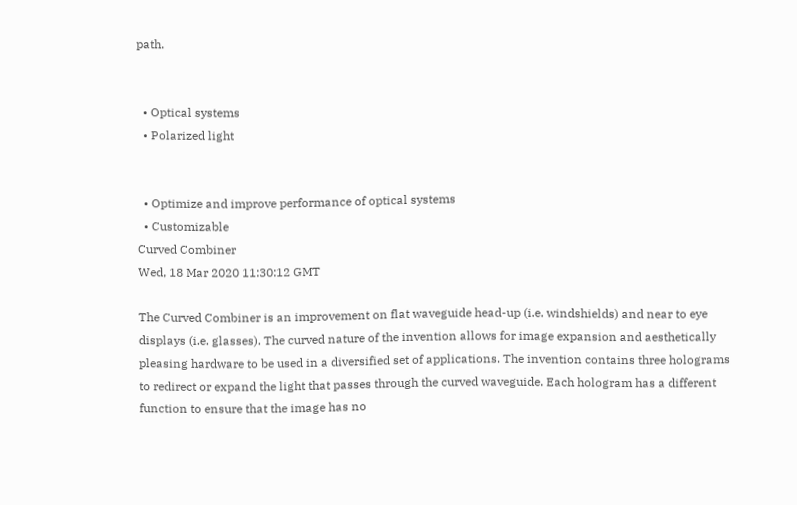path.


  • Optical systems
  • Polarized light


  • Optimize and improve performance of optical systems
  • Customizable
Curved Combiner
Wed, 18 Mar 2020 11:30:12 GMT

The Curved Combiner is an improvement on flat waveguide head-up (i.e. windshields) and near to eye displays (i.e. glasses). The curved nature of the invention allows for image expansion and aesthetically pleasing hardware to be used in a diversified set of applications. The invention contains three holograms to redirect or expand the light that passes through the curved waveguide. Each hologram has a different function to ensure that the image has no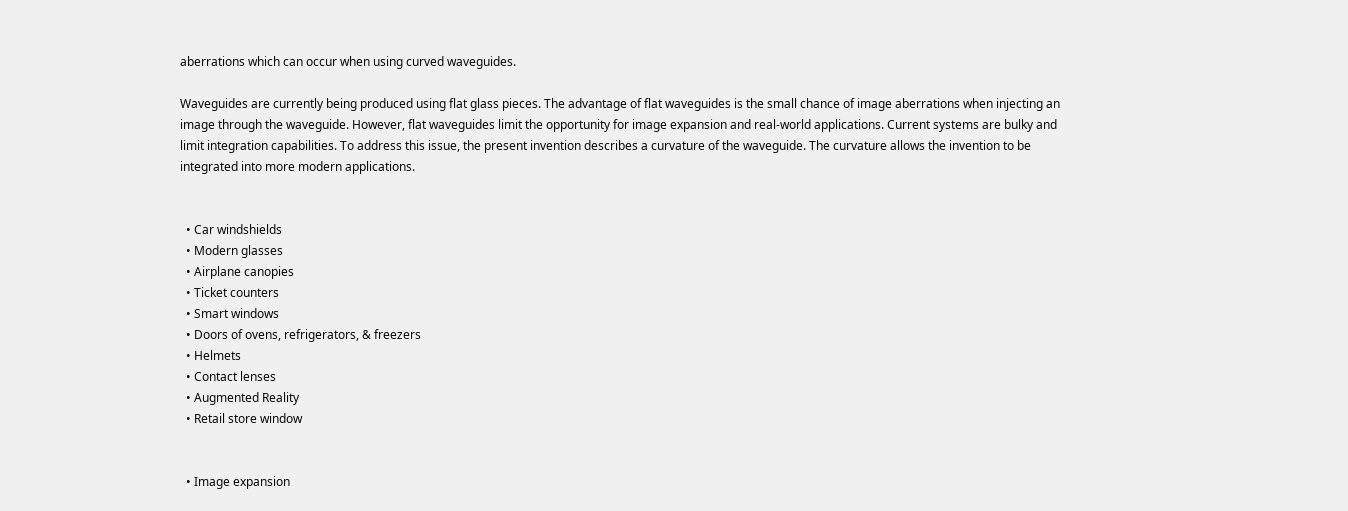aberrations which can occur when using curved waveguides.

Waveguides are currently being produced using flat glass pieces. The advantage of flat waveguides is the small chance of image aberrations when injecting an image through the waveguide. However, flat waveguides limit the opportunity for image expansion and real-world applications. Current systems are bulky and limit integration capabilities. To address this issue, the present invention describes a curvature of the waveguide. The curvature allows the invention to be integrated into more modern applications.


  • Car windshields
  • Modern glasses
  • Airplane canopies
  • Ticket counters
  • Smart windows
  • Doors of ovens, refrigerators, & freezers
  • Helmets
  • Contact lenses
  • Augmented Reality
  • Retail store window


  • Image expansion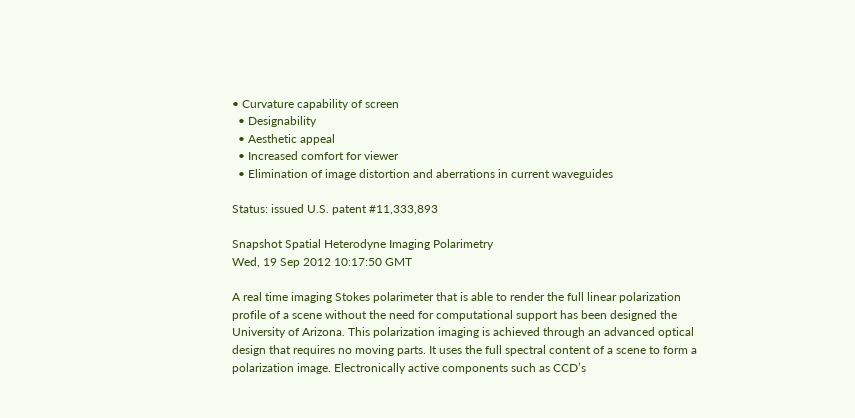• Curvature capability of screen
  • Designability
  • Aesthetic appeal
  • Increased comfort for viewer
  • Elimination of image distortion and aberrations in current waveguides

Status: issued U.S. patent #11,333,893

Snapshot Spatial Heterodyne Imaging Polarimetry
Wed, 19 Sep 2012 10:17:50 GMT

A real time imaging Stokes polarimeter that is able to render the full linear polarization profile of a scene without the need for computational support has been designed the University of Arizona. This polarization imaging is achieved through an advanced optical design that requires no moving parts. It uses the full spectral content of a scene to form a polarization image. Electronically active components such as CCD’s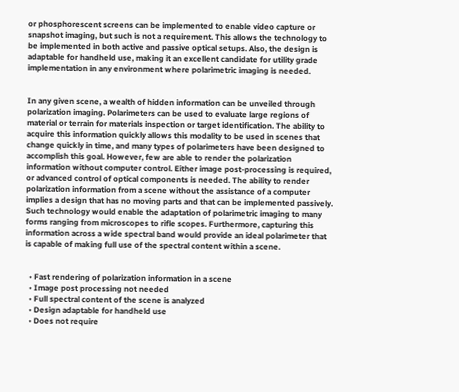or phosphorescent screens can be implemented to enable video capture or snapshot imaging, but such is not a requirement. This allows the technology to be implemented in both active and passive optical setups. Also, the design is adaptable for handheld use, making it an excellent candidate for utility grade implementation in any environment where polarimetric imaging is needed.


In any given scene, a wealth of hidden information can be unveiled through polarization imaging. Polarimeters can be used to evaluate large regions of material or terrain for materials inspection or target identification. The ability to acquire this information quickly allows this modality to be used in scenes that change quickly in time, and many types of polarimeters have been designed to accomplish this goal. However, few are able to render the polarization information without computer control. Either image post-processing is required, or advanced control of optical components is needed. The ability to render polarization information from a scene without the assistance of a computer implies a design that has no moving parts and that can be implemented passively. Such technology would enable the adaptation of polarimetric imaging to many forms ranging from microscopes to rifle scopes. Furthermore, capturing this information across a wide spectral band would provide an ideal polarimeter that is capable of making full use of the spectral content within a scene.


  • Fast rendering of polarization information in a scene
  • Image post processing not needed
  • Full spectral content of the scene is analyzed
  • Design adaptable for handheld use
  • Does not require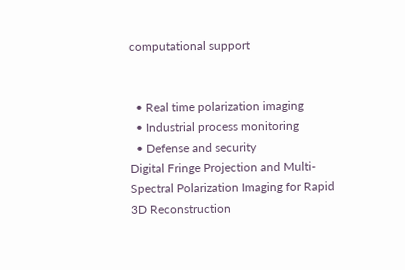computational support


  • Real time polarization imaging
  • Industrial process monitoring
  • Defense and security
Digital Fringe Projection and Multi-Spectral Polarization Imaging for Rapid 3D Reconstruction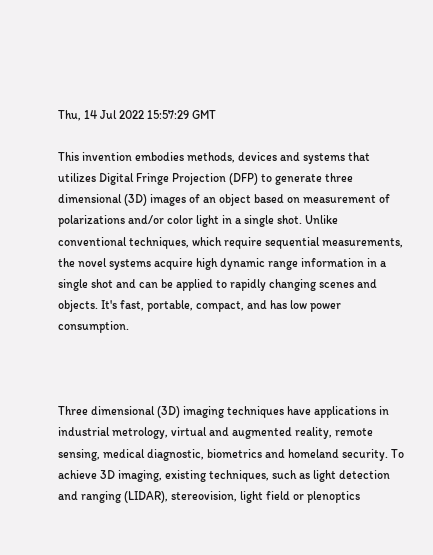Thu, 14 Jul 2022 15:57:29 GMT

This invention embodies methods, devices and systems that utilizes Digital Fringe Projection (DFP) to generate three dimensional (3D) images of an object based on measurement of polarizations and/or color light in a single shot. Unlike conventional techniques, which require sequential measurements, the novel systems acquire high dynamic range information in a single shot and can be applied to rapidly changing scenes and objects. It's fast, portable, compact, and has low power consumption.



Three dimensional (3D) imaging techniques have applications in industrial metrology, virtual and augmented reality, remote sensing, medical diagnostic, biometrics and homeland security. To achieve 3D imaging, existing techniques, such as light detection and ranging (LIDAR), stereovision, light field or plenoptics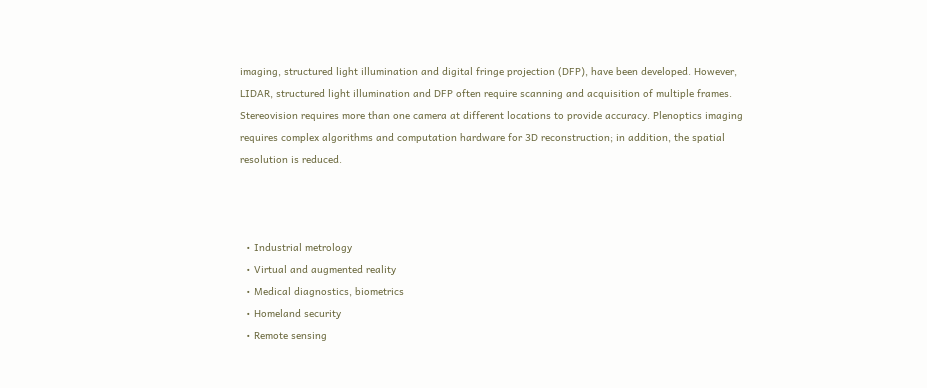imaging, structured light illumination and digital fringe projection (DFP), have been developed. However, LIDAR, structured light illumination and DFP often require scanning and acquisition of multiple frames. Stereovision requires more than one camera at different locations to provide accuracy. Plenoptics imaging requires complex algorithms and computation hardware for 3D reconstruction; in addition, the spatial resolution is reduced.



  • Industrial metrology
  • Virtual and augmented reality
  • Medical diagnostics, biometrics
  • Homeland security
  • Remote sensing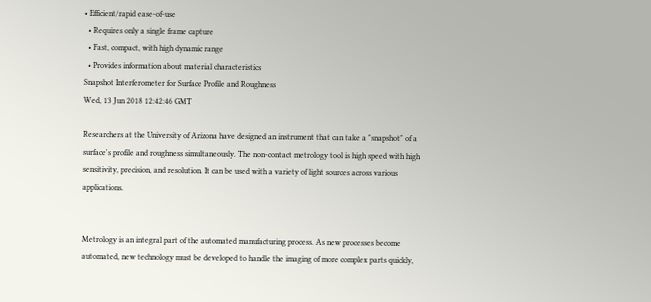• Efficient/rapid ease-of-use
  • Requires only a single frame capture
  • Fast, compact, with high dynamic range
  • Provides information about material characteristics
Snapshot Interferometer for Surface Profile and Roughness
Wed, 13 Jun 2018 12:42:46 GMT

Researchers at the University of Arizona have designed an instrument that can take a "snapshot" of a surface's profile and roughness simultaneously. The non-contact metrology tool is high speed with high sensitivity, precision, and resolution. It can be used with a variety of light sources across various applications.


Metrology is an integral part of the automated manufacturing process. As new processes become automated, new technology must be developed to handle the imaging of more complex parts quickly,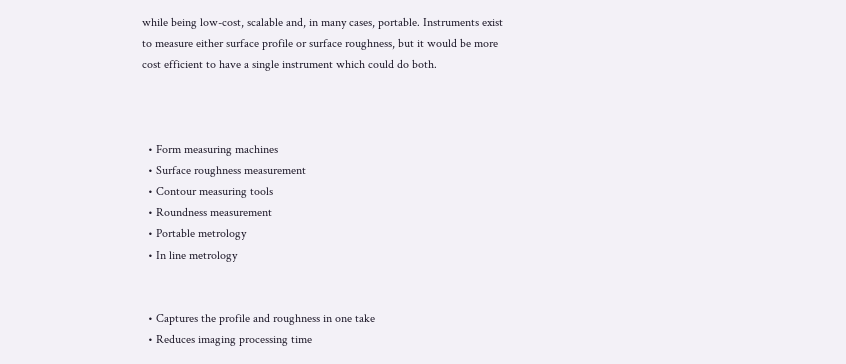while being low-cost, scalable and, in many cases, portable. Instruments exist to measure either surface profile or surface roughness, but it would be more cost efficient to have a single instrument which could do both.



  • Form measuring machines
  • Surface roughness measurement
  • Contour measuring tools
  • Roundness measurement
  • Portable metrology
  • In line metrology


  • Captures the profile and roughness in one take
  • Reduces imaging processing time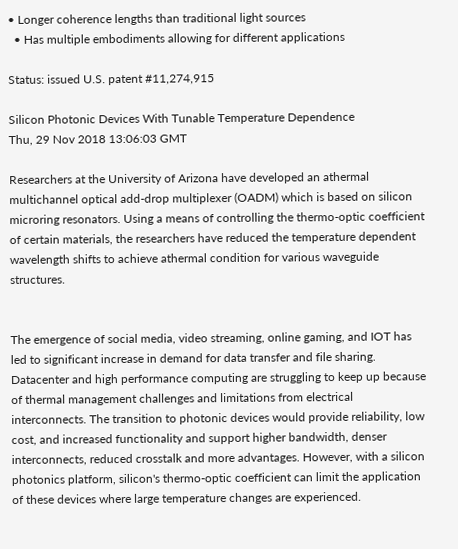• Longer coherence lengths than traditional light sources
  • Has multiple embodiments allowing for different applications

Status: issued U.S. patent #11,274,915

Silicon Photonic Devices With Tunable Temperature Dependence
Thu, 29 Nov 2018 13:06:03 GMT

Researchers at the University of Arizona have developed an athermal multichannel optical add-drop multiplexer (OADM) which is based on silicon microring resonators. Using a means of controlling the thermo-optic coefficient of certain materials, the researchers have reduced the temperature dependent wavelength shifts to achieve athermal condition for various waveguide structures.


The emergence of social media, video streaming, online gaming, and IOT has led to significant increase in demand for data transfer and file sharing. Datacenter and high performance computing are struggling to keep up because of thermal management challenges and limitations from electrical interconnects. The transition to photonic devices would provide reliability, low cost, and increased functionality and support higher bandwidth, denser interconnects, reduced crosstalk and more advantages. However, with a silicon photonics platform, silicon's thermo-optic coefficient can limit the application of these devices where large temperature changes are experienced.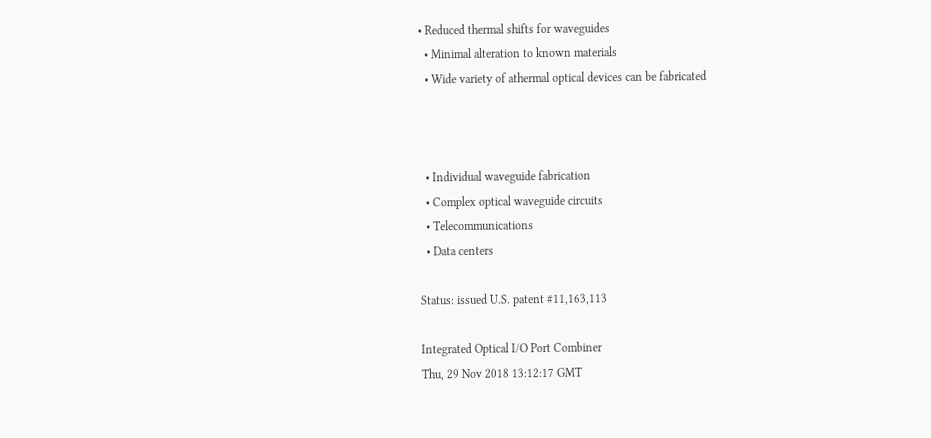• Reduced thermal shifts for waveguides
  • Minimal alteration to known materials
  • Wide variety of athermal optical devices can be fabricated



  • Individual waveguide fabrication
  • Complex optical waveguide circuits
  • Telecommunications
  • Data centers

Status: issued U.S. patent #11,163,113

Integrated Optical I/O Port Combiner
Thu, 29 Nov 2018 13:12:17 GMT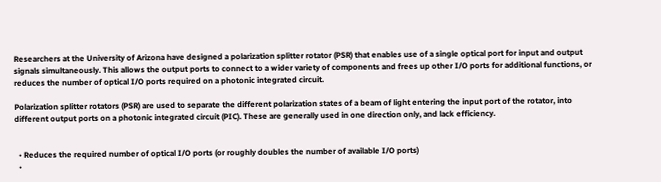Researchers at the University of Arizona have designed a polarization splitter rotator (PSR) that enables use of a single optical port for input and output signals simultaneously. This allows the output ports to connect to a wider variety of components and frees up other I/O ports for additional functions, or reduces the number of optical I/O ports required on a photonic integrated circuit.

Polarization splitter rotators (PSR) are used to separate the different polarization states of a beam of light entering the input port of the rotator, into different output ports on a photonic integrated circuit (PIC). These are generally used in one direction only, and lack efficiency.


  • Reduces the required number of optical I/O ports (or roughly doubles the number of available I/O ports)
  •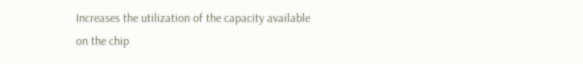Increases the utilization of the capacity available on the chip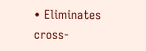• Eliminates cross-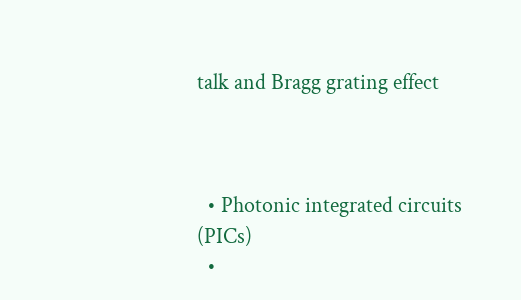talk and Bragg grating effect



  • Photonic integrated circuits (PICs)
  •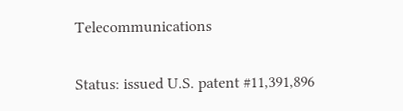Telecommunications

Status: issued U.S. patent #11,391,896